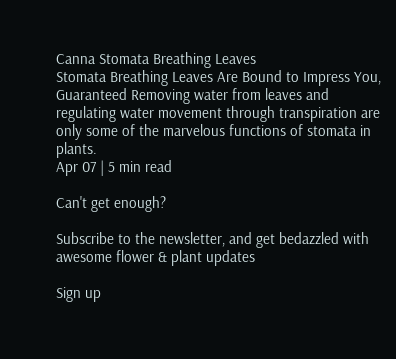Canna Stomata Breathing Leaves
Stomata Breathing Leaves Are Bound to Impress You, Guaranteed Removing water from leaves and regulating water movement through transpiration are only some of the marvelous functions of stomata in plants.
Apr 07 | 5 min read

Can't get enough?

Subscribe to the newsletter, and get bedazzled with awesome flower & plant updates

Sign up